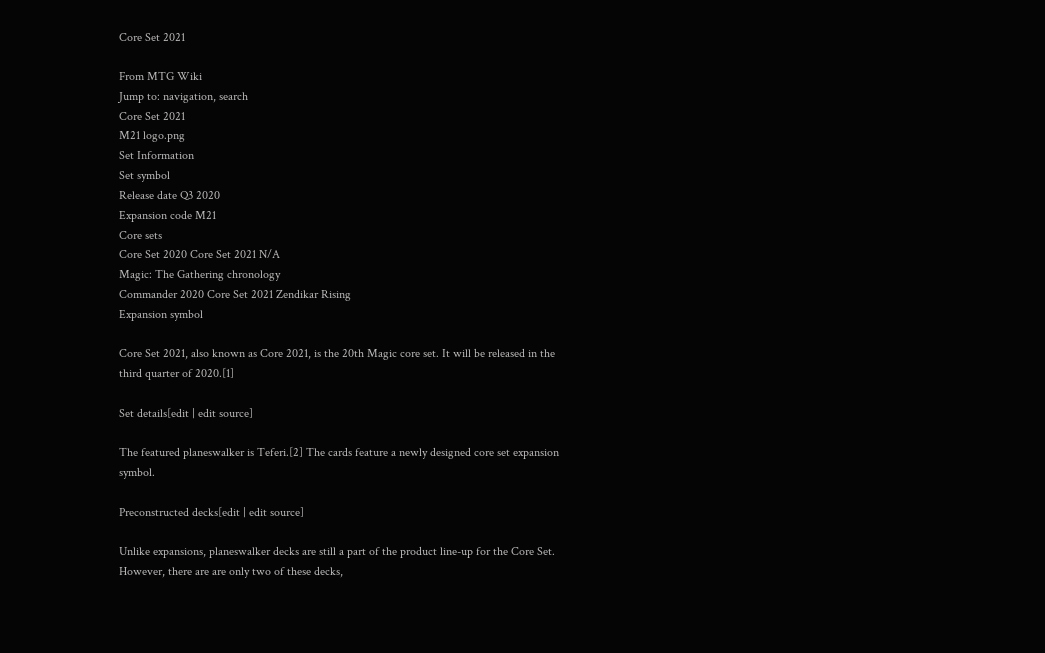Core Set 2021

From MTG Wiki
Jump to: navigation, search
Core Set 2021
M21 logo.png
Set Information
Set symbol
Release date Q3 2020
Expansion code M21
Core sets
Core Set 2020 Core Set 2021 N/A
Magic: The Gathering chronology
Commander 2020 Core Set 2021 Zendikar Rising
Expansion symbol

Core Set 2021, also known as Core 2021, is the 20th Magic core set. It will be released in the third quarter of 2020.[1]

Set details[edit | edit source]

The featured planeswalker is Teferi.[2] The cards feature a newly designed core set expansion symbol.

Preconstructed decks[edit | edit source]

Unlike expansions, planeswalker decks are still a part of the product line-up for the Core Set. However, there are are only two of these decks,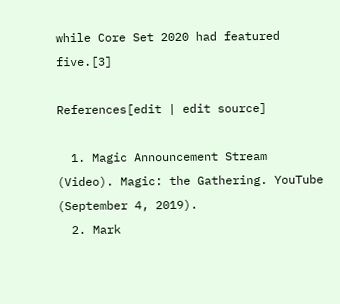while Core Set 2020 had featured five.[3]

References[edit | edit source]

  1. Magic Announcement Stream (Video). Magic: the Gathering. YouTube (September 4, 2019).
  2. Mark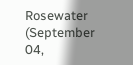Rosewater (September 04,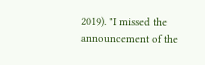2019). "I missed the announcement of the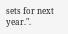sets for next year.".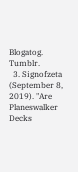Blogatog. Tumblr.
  3. Signofzeta (September 8, 2019). "Are Planeswalker Decks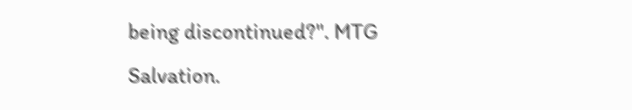being discontinued?". MTG Salvation.